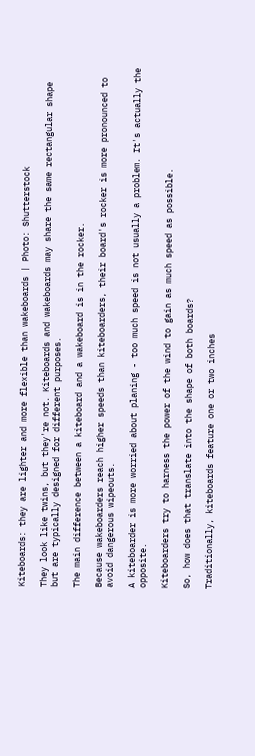Kiteboards: they are lighter and more flexible than wakeboards | Photo: Shutterstock

They look like twins, but they're not. Kiteboards and wakeboards may share the same rectangular shape but are typically designed for different purposes.

The main difference between a kiteboard and a wakeboard is in the rocker.

Because wakeboarders reach higher speeds than kiteboarders, their board's rocker is more pronounced to avoid dangerous wipeouts.

A kiteboarder is more worried about planing - too much speed is not usually a problem. It's actually the opposite.

Kiteboarders try to harness the power of the wind to gain as much speed as possible.

So, how does that translate into the shape of both boards?

Traditionally, kiteboards feature one or two inches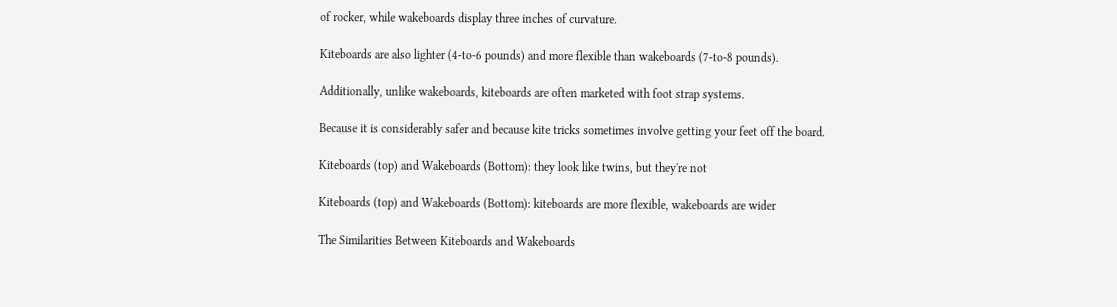of rocker, while wakeboards display three inches of curvature.

Kiteboards are also lighter (4-to-6 pounds) and more flexible than wakeboards (7-to-8 pounds).

Additionally, unlike wakeboards, kiteboards are often marketed with foot strap systems.

Because it is considerably safer and because kite tricks sometimes involve getting your feet off the board.

Kiteboards (top) and Wakeboards (Bottom): they look like twins, but they're not

Kiteboards (top) and Wakeboards (Bottom): kiteboards are more flexible, wakeboards are wider

The Similarities Between Kiteboards and Wakeboards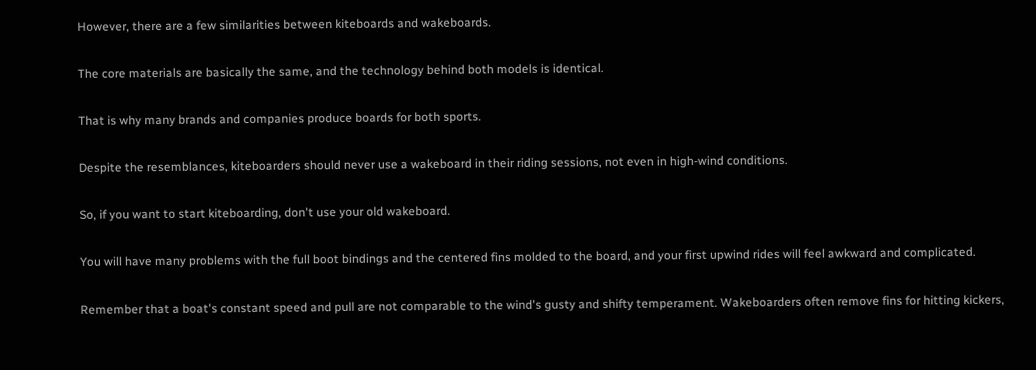However, there are a few similarities between kiteboards and wakeboards.

The core materials are basically the same, and the technology behind both models is identical.

That is why many brands and companies produce boards for both sports.

Despite the resemblances, kiteboarders should never use a wakeboard in their riding sessions, not even in high-wind conditions.

So, if you want to start kiteboarding, don't use your old wakeboard.

You will have many problems with the full boot bindings and the centered fins molded to the board, and your first upwind rides will feel awkward and complicated.

Remember that a boat's constant speed and pull are not comparable to the wind's gusty and shifty temperament. Wakeboarders often remove fins for hitting kickers,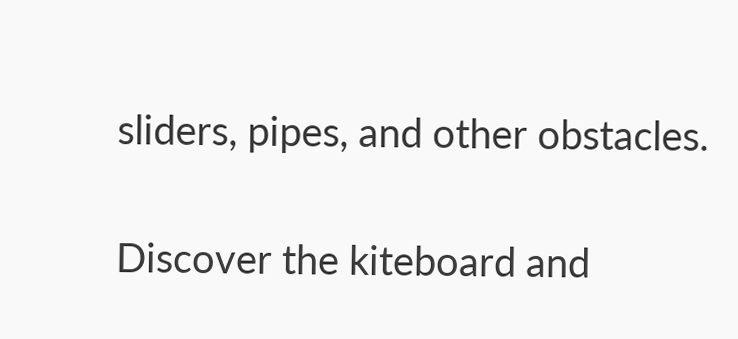sliders, pipes, and other obstacles.

Discover the kiteboard and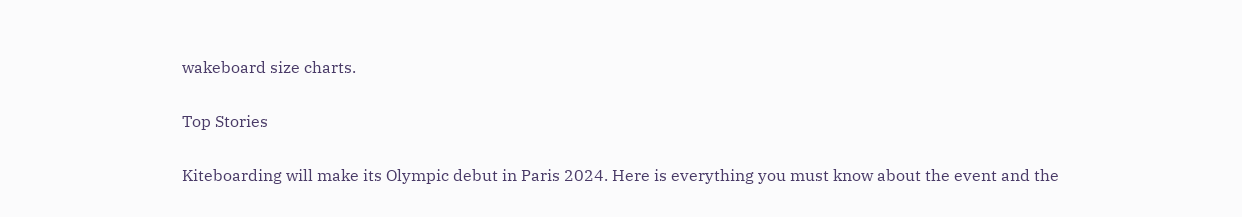wakeboard size charts.

Top Stories

Kiteboarding will make its Olympic debut in Paris 2024. Here is everything you must know about the event and the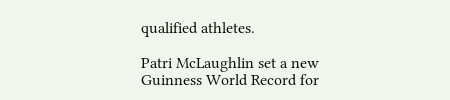qualified athletes.

Patri McLaughlin set a new Guinness World Record for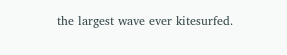the largest wave ever kitesurfed.